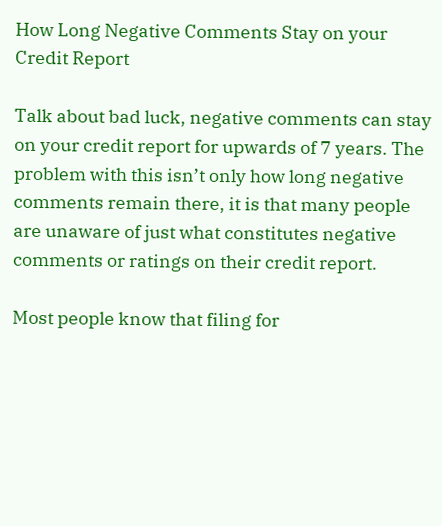How Long Negative Comments Stay on your Credit Report

Talk about bad luck, negative comments can stay on your credit report for upwards of 7 years. The problem with this isn’t only how long negative comments remain there, it is that many people are unaware of just what constitutes negative comments or ratings on their credit report.

Most people know that filing for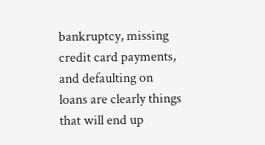bankruptcy, missing credit card payments, and defaulting on loans are clearly things that will end up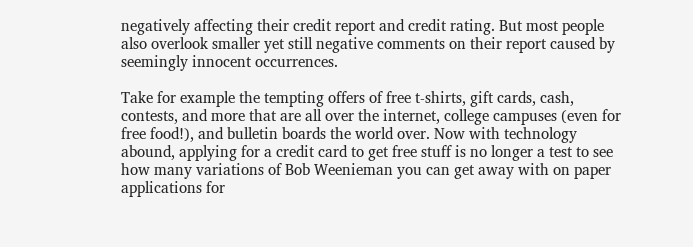negatively affecting their credit report and credit rating. But most people also overlook smaller yet still negative comments on their report caused by seemingly innocent occurrences.

Take for example the tempting offers of free t-shirts, gift cards, cash, contests, and more that are all over the internet, college campuses (even for free food!), and bulletin boards the world over. Now with technology abound, applying for a credit card to get free stuff is no longer a test to see how many variations of Bob Weenieman you can get away with on paper applications for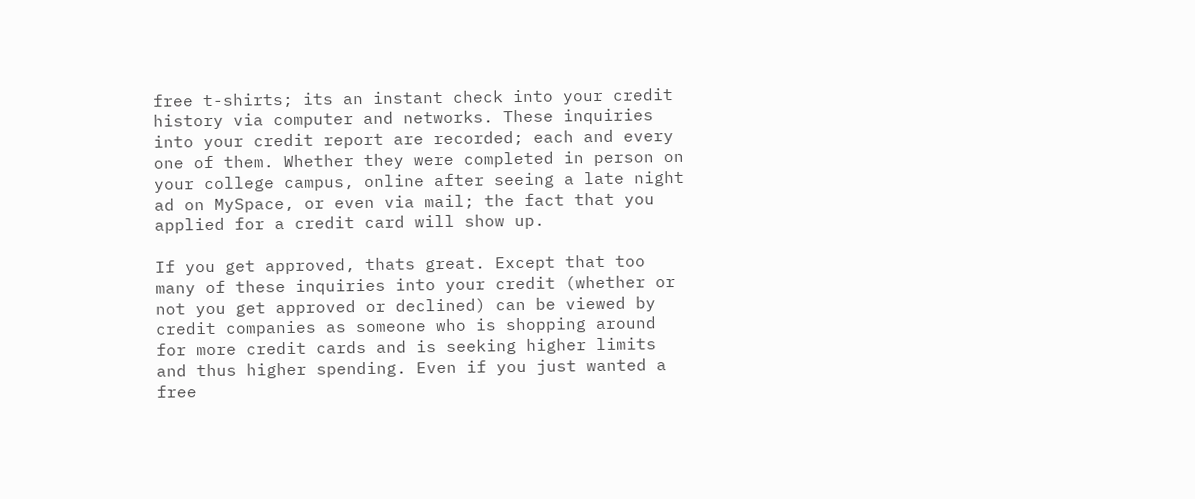free t-shirts; its an instant check into your credit history via computer and networks. These inquiries into your credit report are recorded; each and every one of them. Whether they were completed in person on your college campus, online after seeing a late night ad on MySpace, or even via mail; the fact that you applied for a credit card will show up.

If you get approved, thats great. Except that too many of these inquiries into your credit (whether or not you get approved or declined) can be viewed by credit companies as someone who is shopping around for more credit cards and is seeking higher limits and thus higher spending. Even if you just wanted a free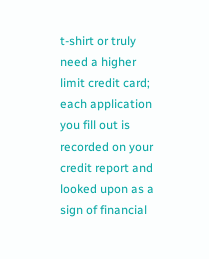t-shirt or truly need a higher limit credit card; each application you fill out is recorded on your credit report and looked upon as a sign of financial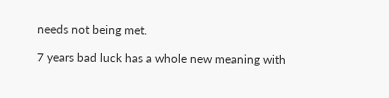needs not being met.

7 years bad luck has a whole new meaning with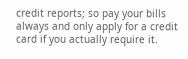credit reports; so pay your bills always and only apply for a credit card if you actually require it.